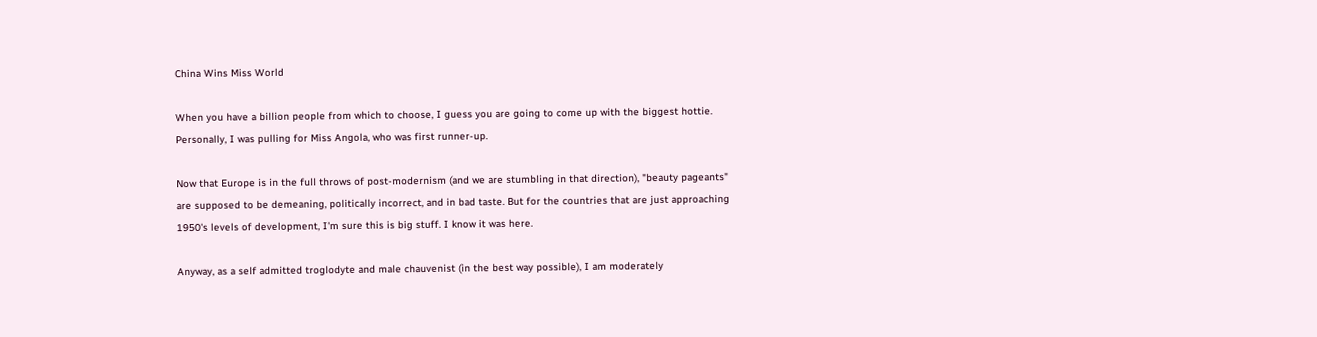China Wins Miss World

When you have a billion people from which to choose, I guess you are going to come up with the biggest hottie. Personally, I was pulling for Miss Angola, who was first runner-up.

Now that Europe is in the full throws of post-modernism (and we are stumbling in that direction), "beauty pageants" are supposed to be demeaning, politically incorrect, and in bad taste. But for the countries that are just approaching 1950's levels of development, I'm sure this is big stuff. I know it was here.

Anyway, as a self admitted troglodyte and male chauvenist (in the best way possible), I am moderately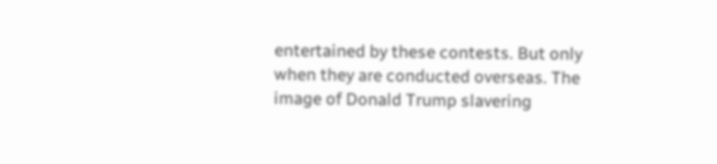entertained by these contests. But only when they are conducted overseas. The image of Donald Trump slavering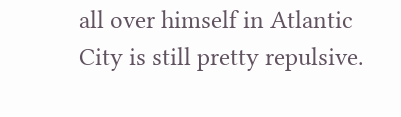all over himself in Atlantic City is still pretty repulsive.